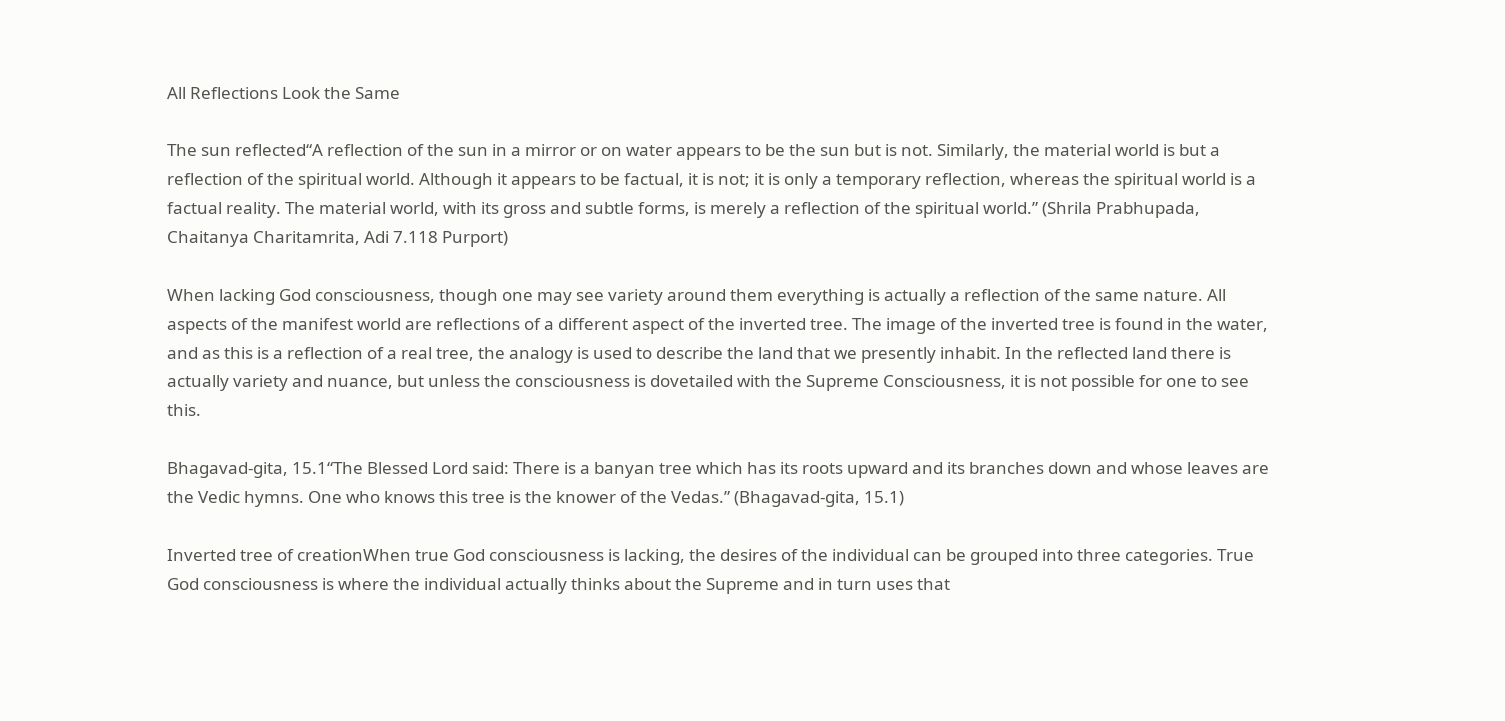All Reflections Look the Same

The sun reflected“A reflection of the sun in a mirror or on water appears to be the sun but is not. Similarly, the material world is but a reflection of the spiritual world. Although it appears to be factual, it is not; it is only a temporary reflection, whereas the spiritual world is a factual reality. The material world, with its gross and subtle forms, is merely a reflection of the spiritual world.” (Shrila Prabhupada, Chaitanya Charitamrita, Adi 7.118 Purport)

When lacking God consciousness, though one may see variety around them everything is actually a reflection of the same nature. All aspects of the manifest world are reflections of a different aspect of the inverted tree. The image of the inverted tree is found in the water, and as this is a reflection of a real tree, the analogy is used to describe the land that we presently inhabit. In the reflected land there is actually variety and nuance, but unless the consciousness is dovetailed with the Supreme Consciousness, it is not possible for one to see this.

Bhagavad-gita, 15.1“The Blessed Lord said: There is a banyan tree which has its roots upward and its branches down and whose leaves are the Vedic hymns. One who knows this tree is the knower of the Vedas.” (Bhagavad-gita, 15.1)

Inverted tree of creationWhen true God consciousness is lacking, the desires of the individual can be grouped into three categories. True God consciousness is where the individual actually thinks about the Supreme and in turn uses that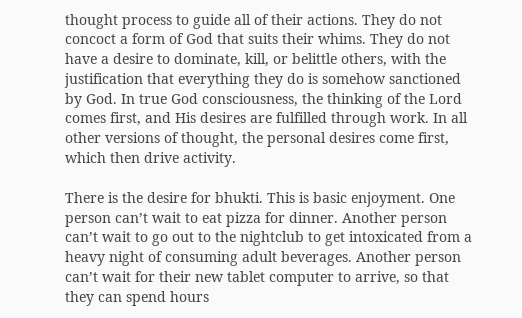thought process to guide all of their actions. They do not concoct a form of God that suits their whims. They do not have a desire to dominate, kill, or belittle others, with the justification that everything they do is somehow sanctioned by God. In true God consciousness, the thinking of the Lord comes first, and His desires are fulfilled through work. In all other versions of thought, the personal desires come first, which then drive activity.

There is the desire for bhukti. This is basic enjoyment. One person can’t wait to eat pizza for dinner. Another person can’t wait to go out to the nightclub to get intoxicated from a heavy night of consuming adult beverages. Another person can’t wait for their new tablet computer to arrive, so that they can spend hours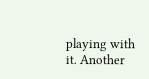playing with it. Another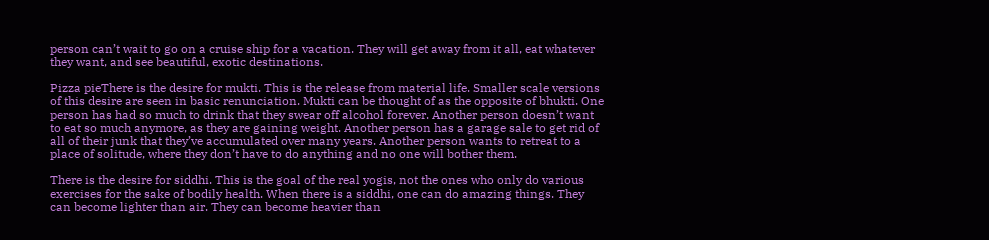person can’t wait to go on a cruise ship for a vacation. They will get away from it all, eat whatever they want, and see beautiful, exotic destinations.

Pizza pieThere is the desire for mukti. This is the release from material life. Smaller scale versions of this desire are seen in basic renunciation. Mukti can be thought of as the opposite of bhukti. One person has had so much to drink that they swear off alcohol forever. Another person doesn’t want to eat so much anymore, as they are gaining weight. Another person has a garage sale to get rid of all of their junk that they’ve accumulated over many years. Another person wants to retreat to a place of solitude, where they don’t have to do anything and no one will bother them.

There is the desire for siddhi. This is the goal of the real yogis, not the ones who only do various exercises for the sake of bodily health. When there is a siddhi, one can do amazing things. They can become lighter than air. They can become heavier than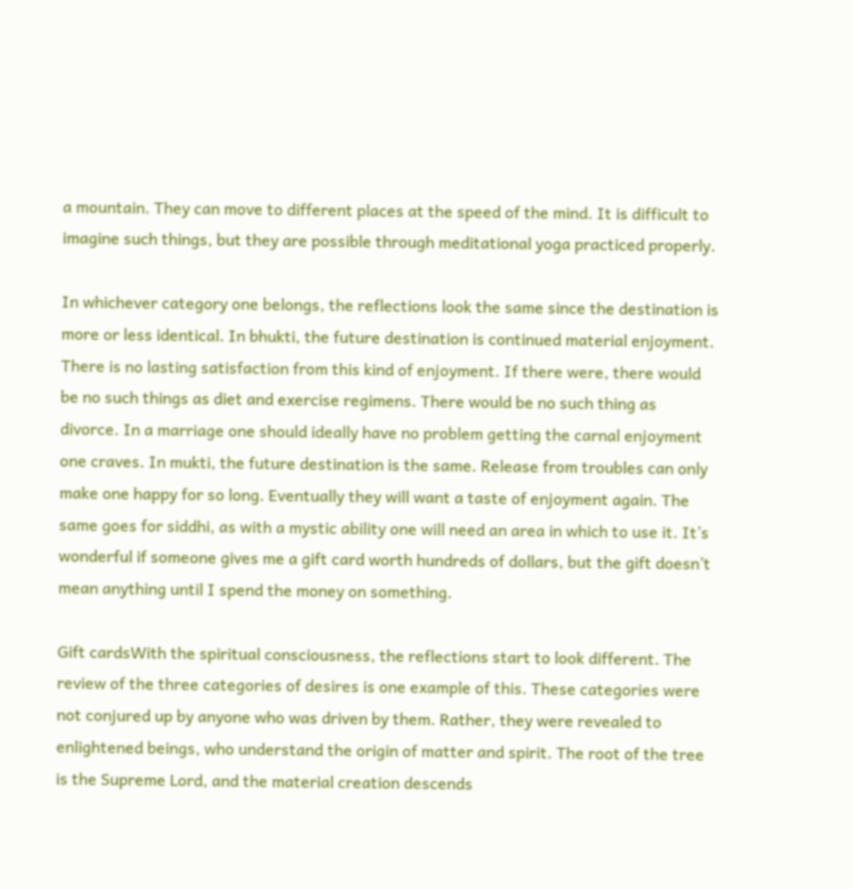a mountain. They can move to different places at the speed of the mind. It is difficult to imagine such things, but they are possible through meditational yoga practiced properly.

In whichever category one belongs, the reflections look the same since the destination is more or less identical. In bhukti, the future destination is continued material enjoyment. There is no lasting satisfaction from this kind of enjoyment. If there were, there would be no such things as diet and exercise regimens. There would be no such thing as divorce. In a marriage one should ideally have no problem getting the carnal enjoyment one craves. In mukti, the future destination is the same. Release from troubles can only make one happy for so long. Eventually they will want a taste of enjoyment again. The same goes for siddhi, as with a mystic ability one will need an area in which to use it. It’s wonderful if someone gives me a gift card worth hundreds of dollars, but the gift doesn’t mean anything until I spend the money on something.

Gift cardsWith the spiritual consciousness, the reflections start to look different. The review of the three categories of desires is one example of this. These categories were not conjured up by anyone who was driven by them. Rather, they were revealed to enlightened beings, who understand the origin of matter and spirit. The root of the tree is the Supreme Lord, and the material creation descends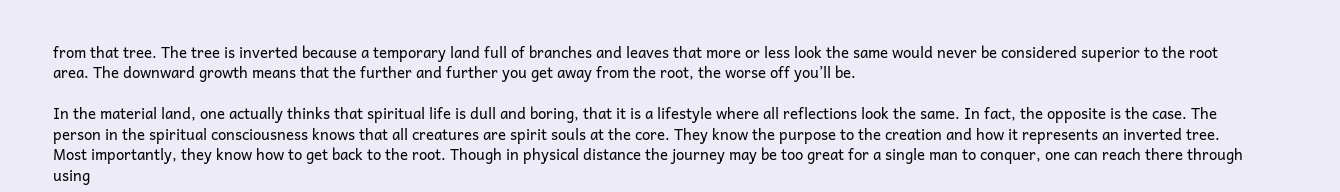from that tree. The tree is inverted because a temporary land full of branches and leaves that more or less look the same would never be considered superior to the root area. The downward growth means that the further and further you get away from the root, the worse off you’ll be.

In the material land, one actually thinks that spiritual life is dull and boring, that it is a lifestyle where all reflections look the same. In fact, the opposite is the case. The person in the spiritual consciousness knows that all creatures are spirit souls at the core. They know the purpose to the creation and how it represents an inverted tree. Most importantly, they know how to get back to the root. Though in physical distance the journey may be too great for a single man to conquer, one can reach there through using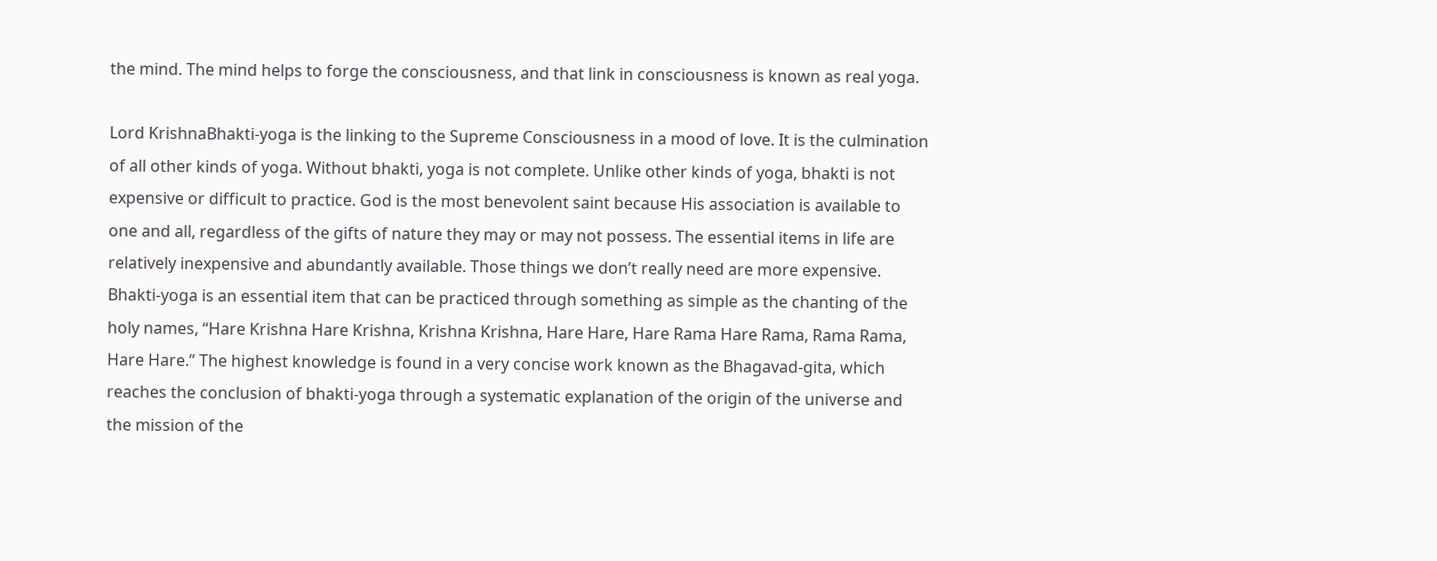the mind. The mind helps to forge the consciousness, and that link in consciousness is known as real yoga.

Lord KrishnaBhakti-yoga is the linking to the Supreme Consciousness in a mood of love. It is the culmination of all other kinds of yoga. Without bhakti, yoga is not complete. Unlike other kinds of yoga, bhakti is not expensive or difficult to practice. God is the most benevolent saint because His association is available to one and all, regardless of the gifts of nature they may or may not possess. The essential items in life are relatively inexpensive and abundantly available. Those things we don’t really need are more expensive. Bhakti-yoga is an essential item that can be practiced through something as simple as the chanting of the holy names, “Hare Krishna Hare Krishna, Krishna Krishna, Hare Hare, Hare Rama Hare Rama, Rama Rama, Hare Hare.” The highest knowledge is found in a very concise work known as the Bhagavad-gita, which reaches the conclusion of bhakti-yoga through a systematic explanation of the origin of the universe and the mission of the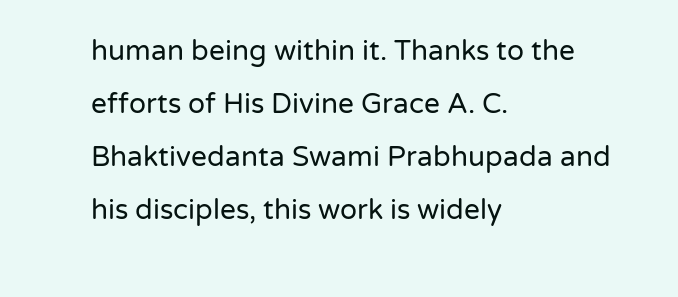human being within it. Thanks to the efforts of His Divine Grace A. C. Bhaktivedanta Swami Prabhupada and his disciples, this work is widely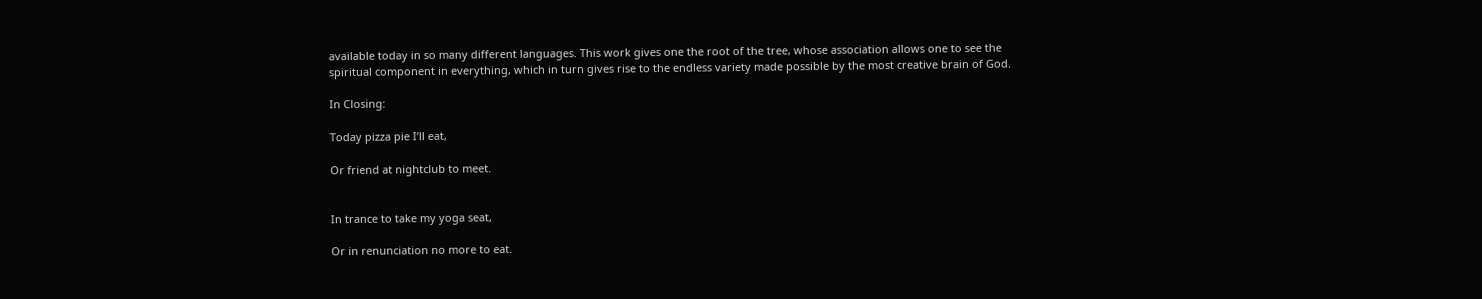available today in so many different languages. This work gives one the root of the tree, whose association allows one to see the spiritual component in everything, which in turn gives rise to the endless variety made possible by the most creative brain of God.

In Closing:

Today pizza pie I’ll eat,

Or friend at nightclub to meet.


In trance to take my yoga seat,

Or in renunciation no more to eat.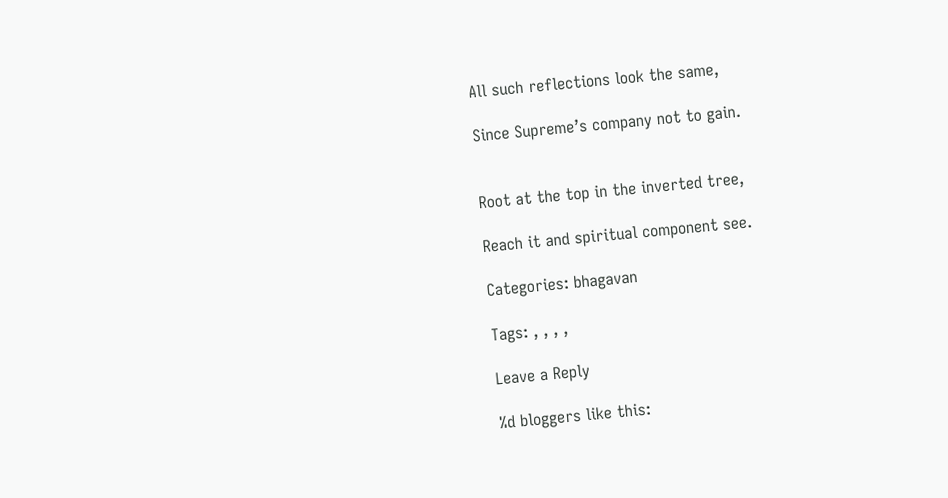All such reflections look the same,

Since Supreme’s company not to gain.


Root at the top in the inverted tree,

Reach it and spiritual component see.

Categories: bhagavan

Tags: , , , ,

Leave a Reply

%d bloggers like this: